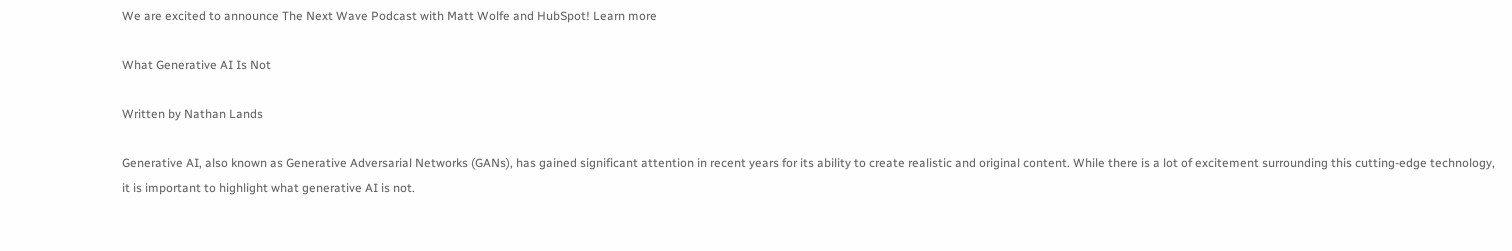We are excited to announce The Next Wave Podcast with Matt Wolfe and HubSpot! Learn more

What Generative AI Is Not

Written by Nathan Lands

Generative AI, also known as Generative Adversarial Networks (GANs), has gained significant attention in recent years for its ability to create realistic and original content. While there is a lot of excitement surrounding this cutting-edge technology, it is important to highlight what generative AI is not.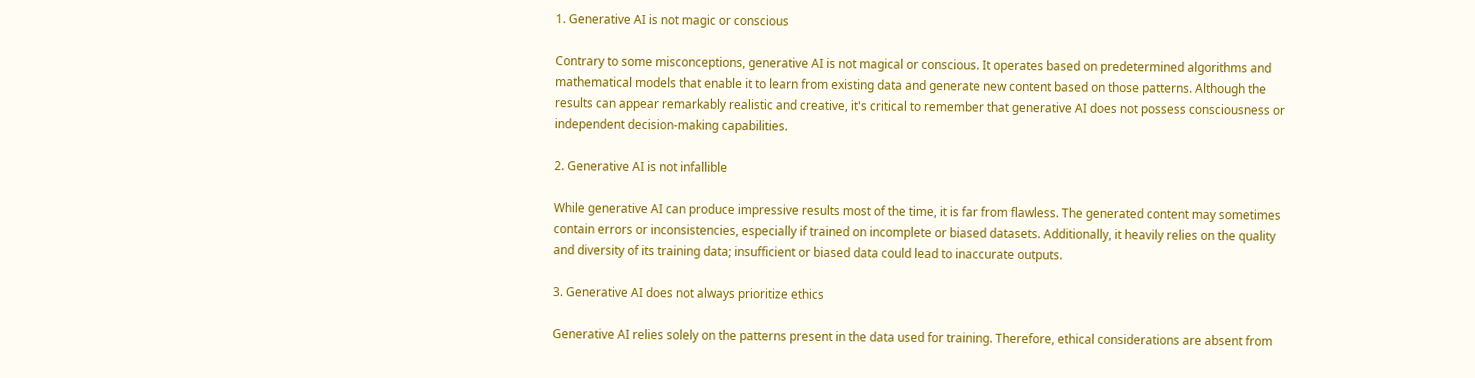1. Generative AI is not magic or conscious

Contrary to some misconceptions, generative AI is not magical or conscious. It operates based on predetermined algorithms and mathematical models that enable it to learn from existing data and generate new content based on those patterns. Although the results can appear remarkably realistic and creative, it's critical to remember that generative AI does not possess consciousness or independent decision-making capabilities.

2. Generative AI is not infallible

While generative AI can produce impressive results most of the time, it is far from flawless. The generated content may sometimes contain errors or inconsistencies, especially if trained on incomplete or biased datasets. Additionally, it heavily relies on the quality and diversity of its training data; insufficient or biased data could lead to inaccurate outputs.

3. Generative AI does not always prioritize ethics

Generative AI relies solely on the patterns present in the data used for training. Therefore, ethical considerations are absent from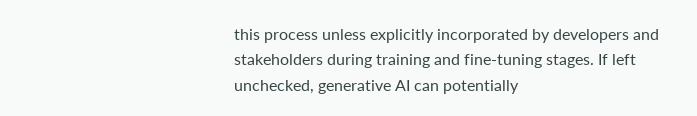this process unless explicitly incorporated by developers and stakeholders during training and fine-tuning stages. If left unchecked, generative AI can potentially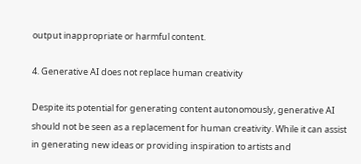output inappropriate or harmful content.

4. Generative AI does not replace human creativity

Despite its potential for generating content autonomously, generative AI should not be seen as a replacement for human creativity. While it can assist in generating new ideas or providing inspiration to artists and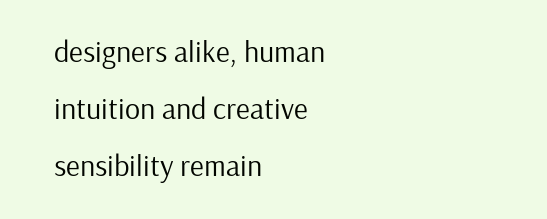designers alike, human intuition and creative sensibility remain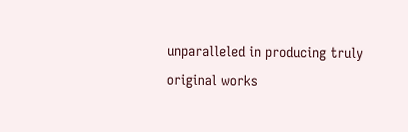unparalleled in producing truly original works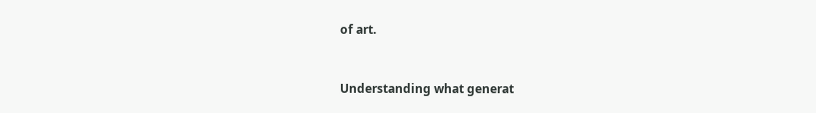of art.


Understanding what generat